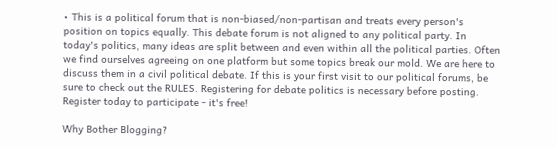• This is a political forum that is non-biased/non-partisan and treats every person's position on topics equally. This debate forum is not aligned to any political party. In today's politics, many ideas are split between and even within all the political parties. Often we find ourselves agreeing on one platform but some topics break our mold. We are here to discuss them in a civil political debate. If this is your first visit to our political forums, be sure to check out the RULES. Registering for debate politics is necessary before posting. Register today to participate - it's free!

Why Bother Blogging?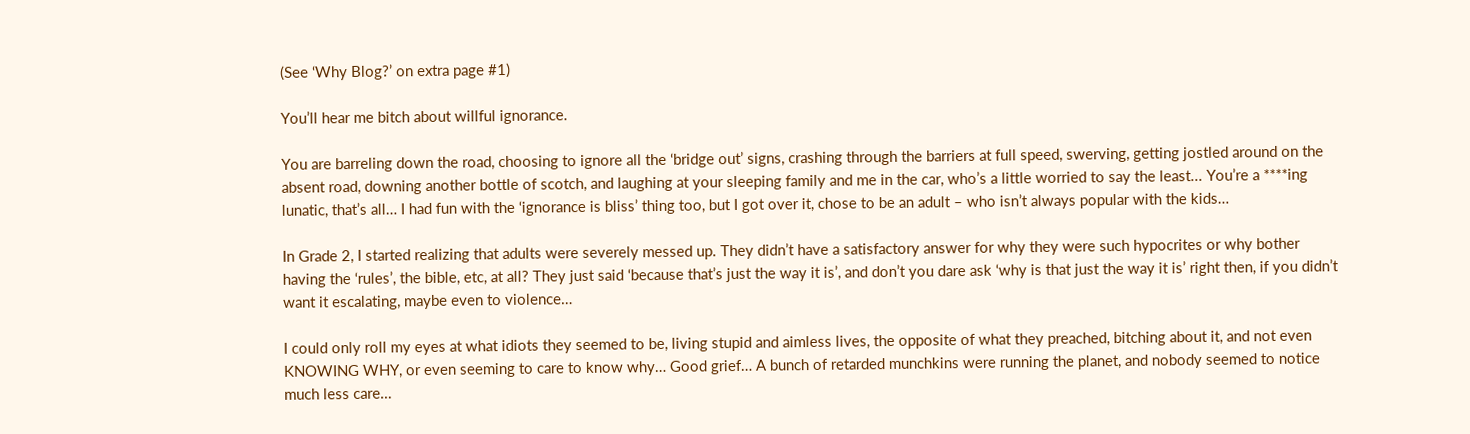(See ‘Why Blog?’ on extra page #1)

You’ll hear me bitch about willful ignorance.

You are barreling down the road, choosing to ignore all the ‘bridge out’ signs, crashing through the barriers at full speed, swerving, getting jostled around on the absent road, downing another bottle of scotch, and laughing at your sleeping family and me in the car, who’s a little worried to say the least... You’re a ****ing lunatic, that’s all… I had fun with the ‘ignorance is bliss’ thing too, but I got over it, chose to be an adult – who isn’t always popular with the kids…

In Grade 2, I started realizing that adults were severely messed up. They didn’t have a satisfactory answer for why they were such hypocrites or why bother having the ‘rules’, the bible, etc, at all? They just said ‘because that’s just the way it is’, and don’t you dare ask ‘why is that just the way it is’ right then, if you didn’t want it escalating, maybe even to violence…

I could only roll my eyes at what idiots they seemed to be, living stupid and aimless lives, the opposite of what they preached, bitching about it, and not even KNOWING WHY, or even seeming to care to know why… Good grief… A bunch of retarded munchkins were running the planet, and nobody seemed to notice much less care…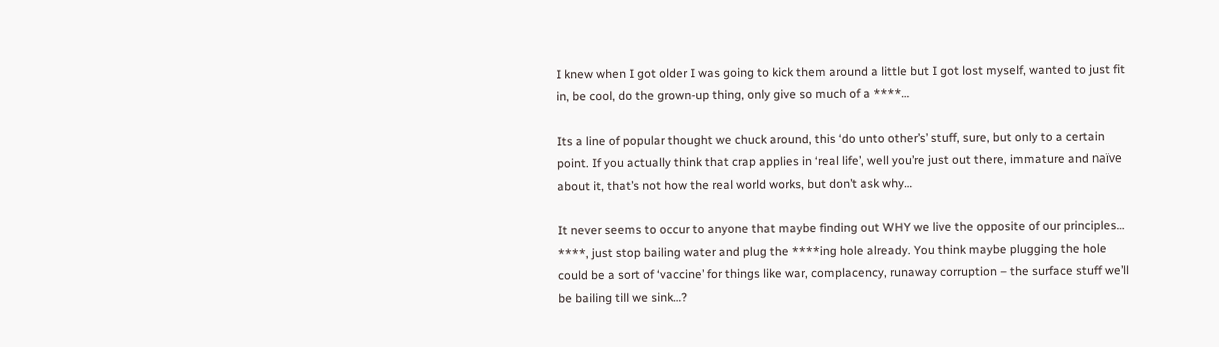I knew when I got older I was going to kick them around a little but I got lost myself, wanted to just fit in, be cool, do the grown-up thing, only give so much of a ****…

Its a line of popular thought we chuck around, this ‘do unto other’s’ stuff, sure, but only to a certain point. If you actually think that crap applies in ‘real life’, well you’re just out there, immature and naïve about it, that’s not how the real world works, but don’t ask why…

It never seems to occur to anyone that maybe finding out WHY we live the opposite of our principles… ****, just stop bailing water and plug the ****ing hole already. You think maybe plugging the hole could be a sort of ‘vaccine’ for things like war, complacency, runaway corruption – the surface stuff we’ll be bailing till we sink…?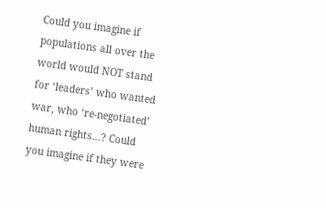Could you imagine if populations all over the world would NOT stand for ‘leaders’ who wanted war, who ‘re-negotiated’ human rights…? Could you imagine if they were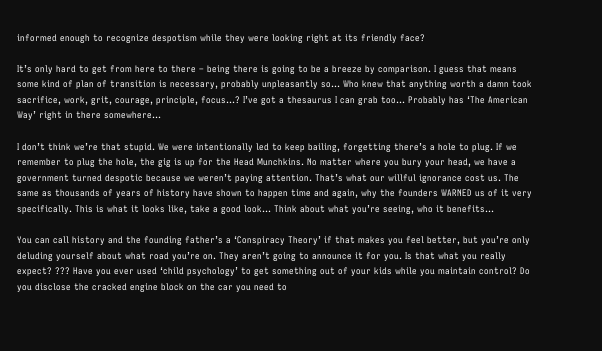informed enough to recognize despotism while they were looking right at its friendly face?

It’s only hard to get from here to there – being there is going to be a breeze by comparison. I guess that means some kind of plan of transition is necessary, probably unpleasantly so… Who knew that anything worth a damn took sacrifice, work, grit, courage, principle, focus…? I’ve got a thesaurus I can grab too… Probably has ‘The American Way’ right in there somewhere…

I don’t think we’re that stupid. We were intentionally led to keep bailing, forgetting there’s a hole to plug. If we remember to plug the hole, the gig is up for the Head Munchkins. No matter where you bury your head, we have a government turned despotic because we weren’t paying attention. That’s what our willful ignorance cost us. The same as thousands of years of history have shown to happen time and again, why the founders WARNED us of it very specifically. This is what it looks like, take a good look… Think about what you’re seeing, who it benefits…

You can call history and the founding father’s a ‘Conspiracy Theory’ if that makes you feel better, but you’re only deluding yourself about what road you’re on. They aren’t going to announce it for you. Is that what you really expect? ??? Have you ever used ‘child psychology’ to get something out of your kids while you maintain control? Do you disclose the cracked engine block on the car you need to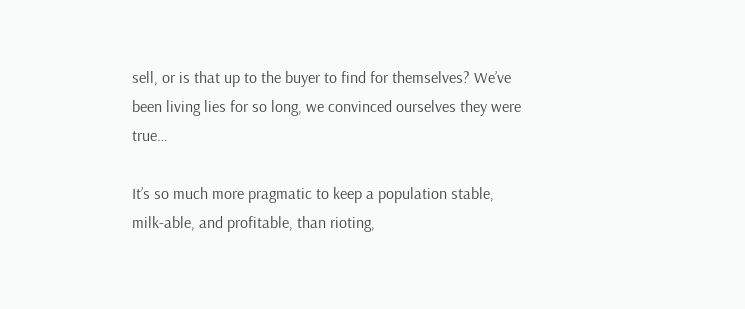sell, or is that up to the buyer to find for themselves? We’ve been living lies for so long, we convinced ourselves they were true…

It’s so much more pragmatic to keep a population stable, milk-able, and profitable, than rioting,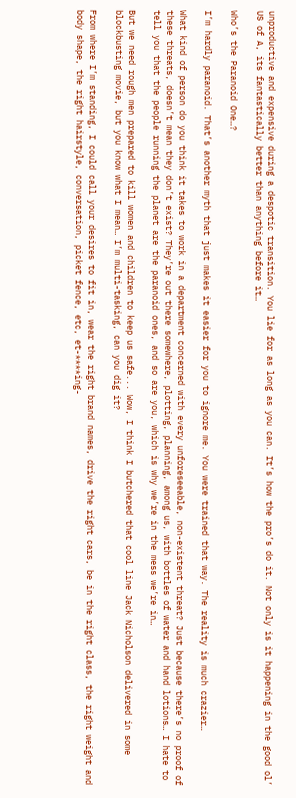unproductive and expensive during a despotic transition. You lie for as long as you can. It’s how the pro’s do it. Not only is it happening in the good ol’ US of A, its fantastically better than anything before it…

Who’s the Paranoid One…?

I’m hardly paranoid. That’s another myth that just makes it easier for you to ignore me. You were trained that way. The reality is much crazier…

What kind of person do you think it takes to work in a department concerned with every unforeseeable, non-existent threat? Just because there’s no proof of these threats, doesn’t mean they don’t exist? They’re out there somewhere, plotting, planning, among us, with bottles of water and hand lotions… I hate to tell you that the people running the planet are the paranoid ones, and so are you, which is why we’re in the mess we’re in…

But we need rough men prepared to kill women and children to keep us safe... Wow, I think I butchered that cool line Jack Nicholson delivered in some blockbusting movie, but you know what I mean… I’m multi-tasking, can you dig it?

From where I’m standing, I could call your desires to fit in, wear the right brand names, drive the right cars, be in the right class, the right weight and body shape, the right hairstyle, conversation, picket fence, etc, et-****ing-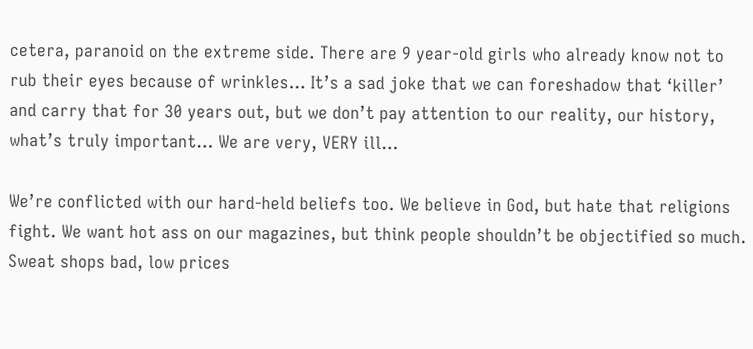cetera, paranoid on the extreme side. There are 9 year-old girls who already know not to rub their eyes because of wrinkles… It’s a sad joke that we can foreshadow that ‘killer’ and carry that for 30 years out, but we don’t pay attention to our reality, our history, what’s truly important… We are very, VERY ill…

We’re conflicted with our hard-held beliefs too. We believe in God, but hate that religions fight. We want hot ass on our magazines, but think people shouldn’t be objectified so much. Sweat shops bad, low prices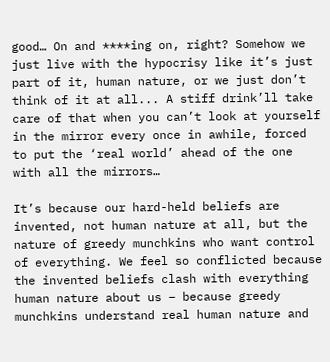good… On and ****ing on, right? Somehow we just live with the hypocrisy like it’s just part of it, human nature, or we just don’t think of it at all... A stiff drink’ll take care of that when you can’t look at yourself in the mirror every once in awhile, forced to put the ‘real world’ ahead of the one with all the mirrors…

It’s because our hard-held beliefs are invented, not human nature at all, but the nature of greedy munchkins who want control of everything. We feel so conflicted because the invented beliefs clash with everything human nature about us – because greedy munchkins understand real human nature and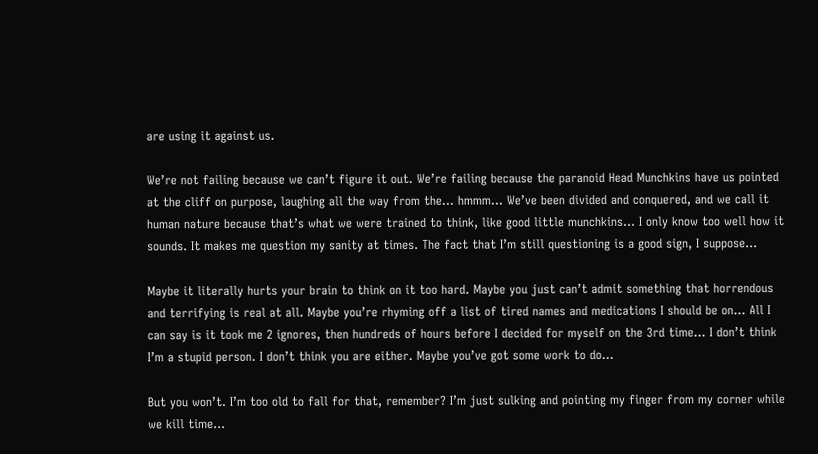are using it against us.

We’re not failing because we can’t figure it out. We’re failing because the paranoid Head Munchkins have us pointed at the cliff on purpose, laughing all the way from the… hmmm… We’ve been divided and conquered, and we call it human nature because that’s what we were trained to think, like good little munchkins… I only know too well how it sounds. It makes me question my sanity at times. The fact that I’m still questioning is a good sign, I suppose…

Maybe it literally hurts your brain to think on it too hard. Maybe you just can’t admit something that horrendous and terrifying is real at all. Maybe you’re rhyming off a list of tired names and medications I should be on… All I can say is it took me 2 ignores, then hundreds of hours before I decided for myself on the 3rd time… I don’t think I’m a stupid person. I don’t think you are either. Maybe you’ve got some work to do...

But you won’t. I’m too old to fall for that, remember? I’m just sulking and pointing my finger from my corner while we kill time…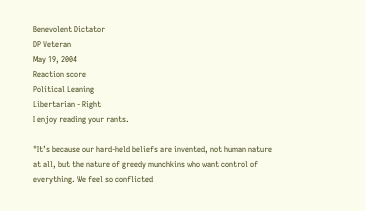Benevolent Dictator
DP Veteran
May 19, 2004
Reaction score
Political Leaning
Libertarian - Right
I enjoy reading your rants.

"It’s because our hard-held beliefs are invented, not human nature at all, but the nature of greedy munchkins who want control of everything. We feel so conflicted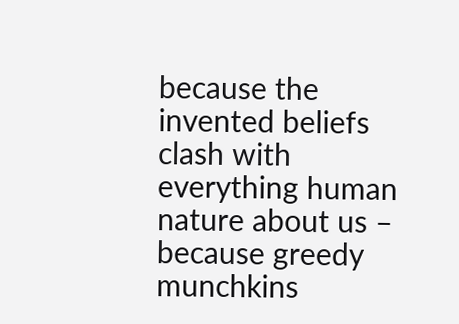because the invented beliefs clash with everything human nature about us – because greedy munchkins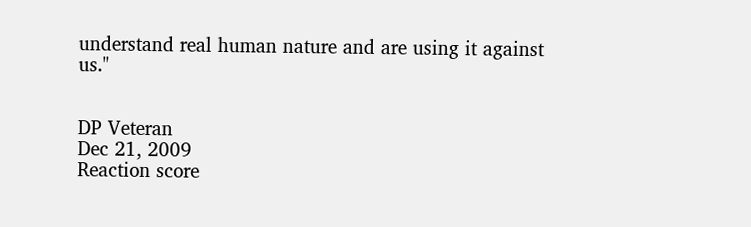understand real human nature and are using it against us."


DP Veteran
Dec 21, 2009
Reaction score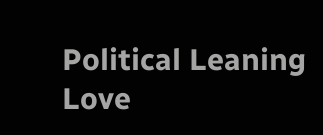Political Leaning
Love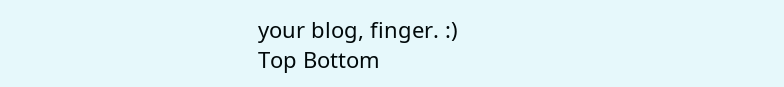your blog, finger. :)
Top Bottom